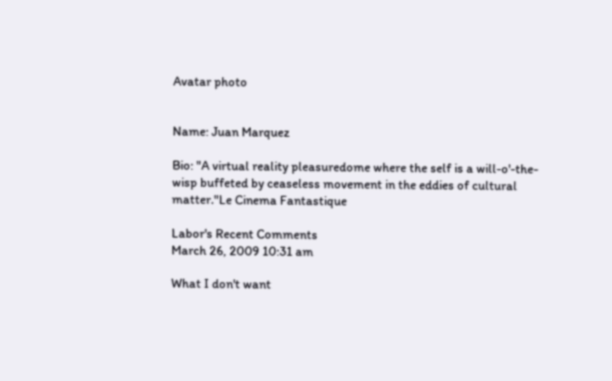Avatar photo


Name: Juan Marquez

Bio: "A virtual reality pleasuredome where the self is a will-o'-the-wisp buffeted by ceaseless movement in the eddies of cultural matter."Le Cinema Fantastique

Labor's Recent Comments
March 26, 2009 10:31 am

What I don't want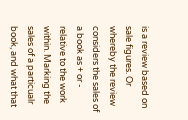is a review based on sale figures. Or whereby the review considers the sales of a book as + or - relative to the work within. Marking the sales of a particualr book, and what that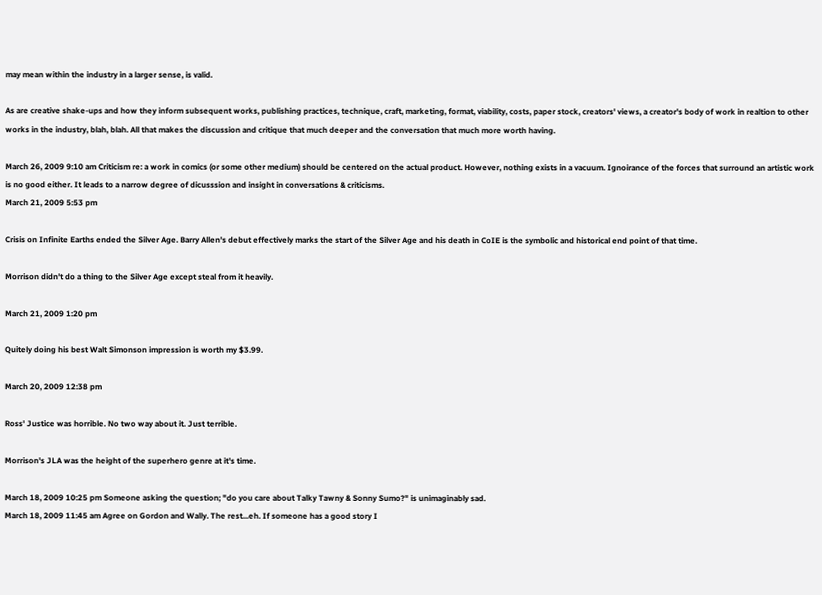may mean within the industry in a larger sense, is valid.

As are creative shake-ups and how they inform subsequent works, publishing practices, technique, craft, marketing, format, viability, costs, paper stock, creators' views, a creator's body of work in realtion to other works in the industry, blah, blah. All that makes the discussion and critique that much deeper and the conversation that much more worth having.

March 26, 2009 9:10 am Criticism re: a work in comics (or some other medium) should be centered on the actual product. However, nothing exists in a vacuum. Ignoirance of the forces that surround an artistic work is no good either. It leads to a narrow degree of dicusssion and insight in conversations & criticisms.
March 21, 2009 5:53 pm

Crisis on Infinite Earths ended the Silver Age. Barry Allen's debut effectively marks the start of the Silver Age and his death in CoIE is the symbolic and historical end point of that time.

Morrison didn't do a thing to the Silver Age except steal from it heavily.

March 21, 2009 1:20 pm

Quitely doing his best Walt Simonson impression is worth my $3.99.

March 20, 2009 12:38 pm

Ross' Justice was horrible. No two way about it. Just terrible.

Morrison's JLA was the height of the superhero genre at it's time.

March 18, 2009 10:25 pm Someone asking the question; "do you care about Talky Tawny & Sonny Sumo?" is unimaginably sad.
March 18, 2009 11:45 am Agree on Gordon and Wally. The rest...eh. If someone has a good story I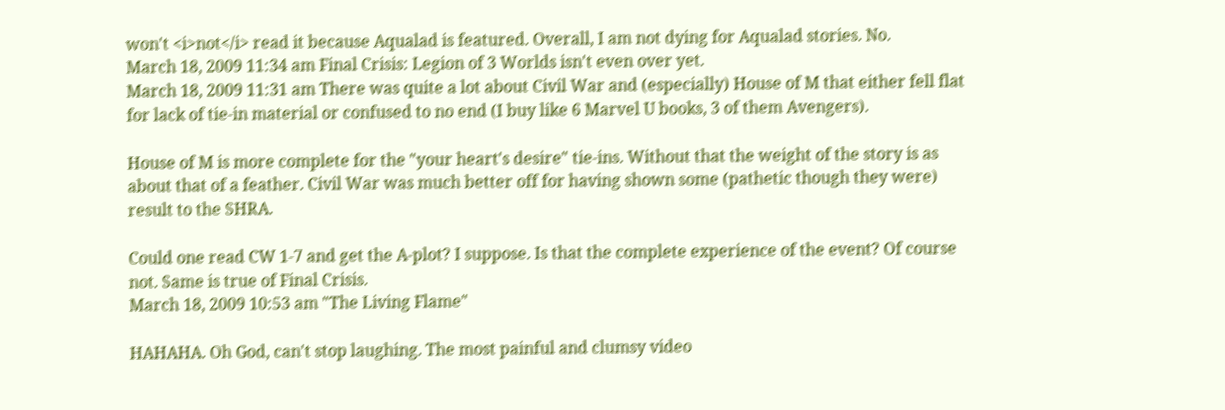won't <i>not</i> read it because Aqualad is featured. Overall, I am not dying for Aqualad stories. No.
March 18, 2009 11:34 am Final Crisis: Legion of 3 Worlds isn't even over yet.
March 18, 2009 11:31 am There was quite a lot about Civil War and (especially) House of M that either fell flat for lack of tie-in material or confused to no end (I buy like 6 Marvel U books, 3 of them Avengers).

House of M is more complete for the "your heart's desire" tie-ins. Without that the weight of the story is as about that of a feather. Civil War was much better off for having shown some (pathetic though they were) result to the SHRA.

Could one read CW 1-7 and get the A-plot? I suppose. Is that the complete experience of the event? Of course not. Same is true of Final Crisis.
March 18, 2009 10:53 am "The Living Flame"

HAHAHA. Oh God, can't stop laughing. The most painful and clumsy video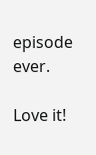episode ever.

Love it!